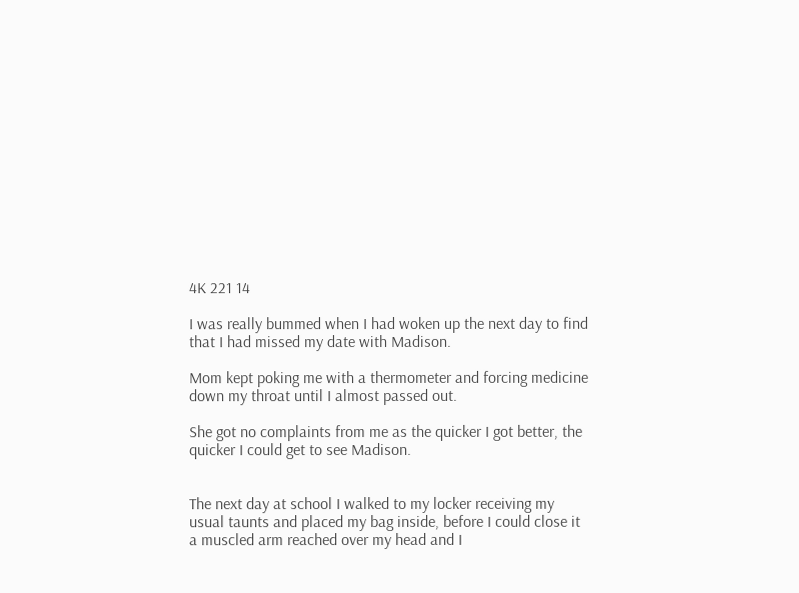4K 221 14

I was really bummed when I had woken up the next day to find that I had missed my date with Madison.

Mom kept poking me with a thermometer and forcing medicine down my throat until I almost passed out.

She got no complaints from me as the quicker I got better, the quicker I could get to see Madison.


The next day at school I walked to my locker receiving my usual taunts and placed my bag inside, before I could close it a muscled arm reached over my head and I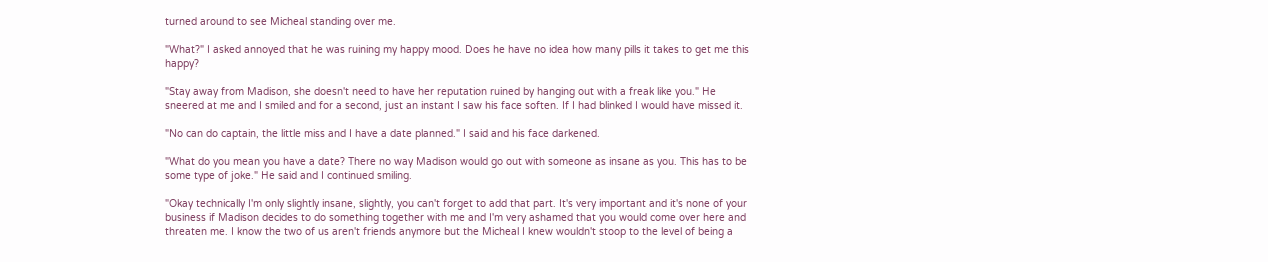turned around to see Micheal standing over me.

"What?" I asked annoyed that he was ruining my happy mood. Does he have no idea how many pills it takes to get me this happy?

"Stay away from Madison, she doesn't need to have her reputation ruined by hanging out with a freak like you." He sneered at me and I smiled and for a second, just an instant I saw his face soften. If I had blinked I would have missed it.

"No can do captain, the little miss and I have a date planned." I said and his face darkened.

"What do you mean you have a date? There no way Madison would go out with someone as insane as you. This has to be some type of joke." He said and I continued smiling.

"Okay technically I'm only slightly insane, slightly, you can't forget to add that part. It's very important and it's none of your business if Madison decides to do something together with me and I'm very ashamed that you would come over here and threaten me. I know the two of us aren't friends anymore but the Micheal I knew wouldn't stoop to the level of being a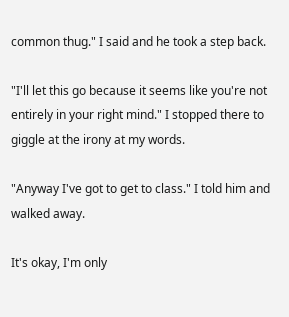common thug." I said and he took a step back.

"I'll let this go because it seems like you're not entirely in your right mind." I stopped there to giggle at the irony at my words.

"Anyway I've got to get to class." I told him and walked away.

It's okay, I'm only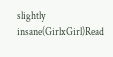slightly insane(GirlxGirl)Read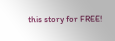this story for FREE!